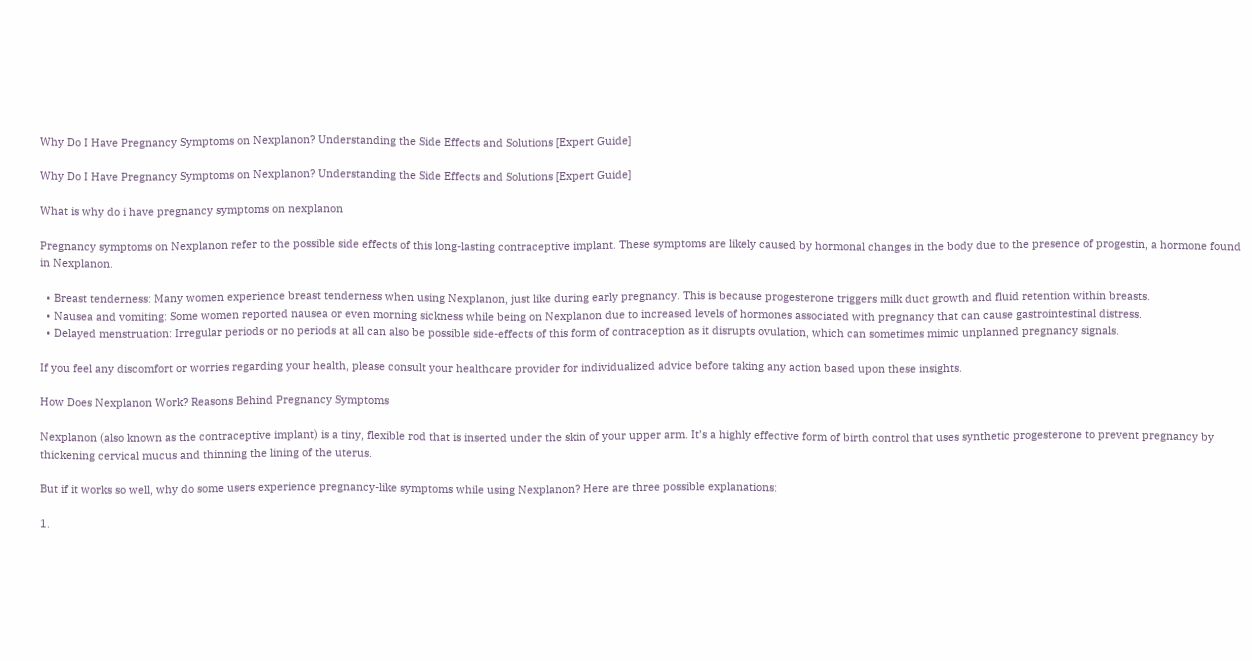Why Do I Have Pregnancy Symptoms on Nexplanon? Understanding the Side Effects and Solutions [Expert Guide]

Why Do I Have Pregnancy Symptoms on Nexplanon? Understanding the Side Effects and Solutions [Expert Guide]

What is why do i have pregnancy symptoms on nexplanon

Pregnancy symptoms on Nexplanon refer to the possible side effects of this long-lasting contraceptive implant. These symptoms are likely caused by hormonal changes in the body due to the presence of progestin, a hormone found in Nexplanon.

  • Breast tenderness: Many women experience breast tenderness when using Nexplanon, just like during early pregnancy. This is because progesterone triggers milk duct growth and fluid retention within breasts.
  • Nausea and vomiting: Some women reported nausea or even morning sickness while being on Nexplanon due to increased levels of hormones associated with pregnancy that can cause gastrointestinal distress.
  • Delayed menstruation: Irregular periods or no periods at all can also be possible side-effects of this form of contraception as it disrupts ovulation, which can sometimes mimic unplanned pregnancy signals.

If you feel any discomfort or worries regarding your health, please consult your healthcare provider for individualized advice before taking any action based upon these insights.

How Does Nexplanon Work? Reasons Behind Pregnancy Symptoms

Nexplanon (also known as the contraceptive implant) is a tiny, flexible rod that is inserted under the skin of your upper arm. It’s a highly effective form of birth control that uses synthetic progesterone to prevent pregnancy by thickening cervical mucus and thinning the lining of the uterus.

But if it works so well, why do some users experience pregnancy-like symptoms while using Nexplanon? Here are three possible explanations:

1.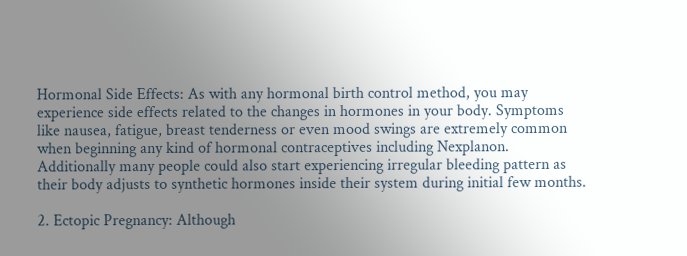Hormonal Side Effects: As with any hormonal birth control method, you may experience side effects related to the changes in hormones in your body. Symptoms like nausea, fatigue, breast tenderness or even mood swings are extremely common when beginning any kind of hormonal contraceptives including Nexplanon.
Additionally many people could also start experiencing irregular bleeding pattern as their body adjusts to synthetic hormones inside their system during initial few months.

2. Ectopic Pregnancy: Although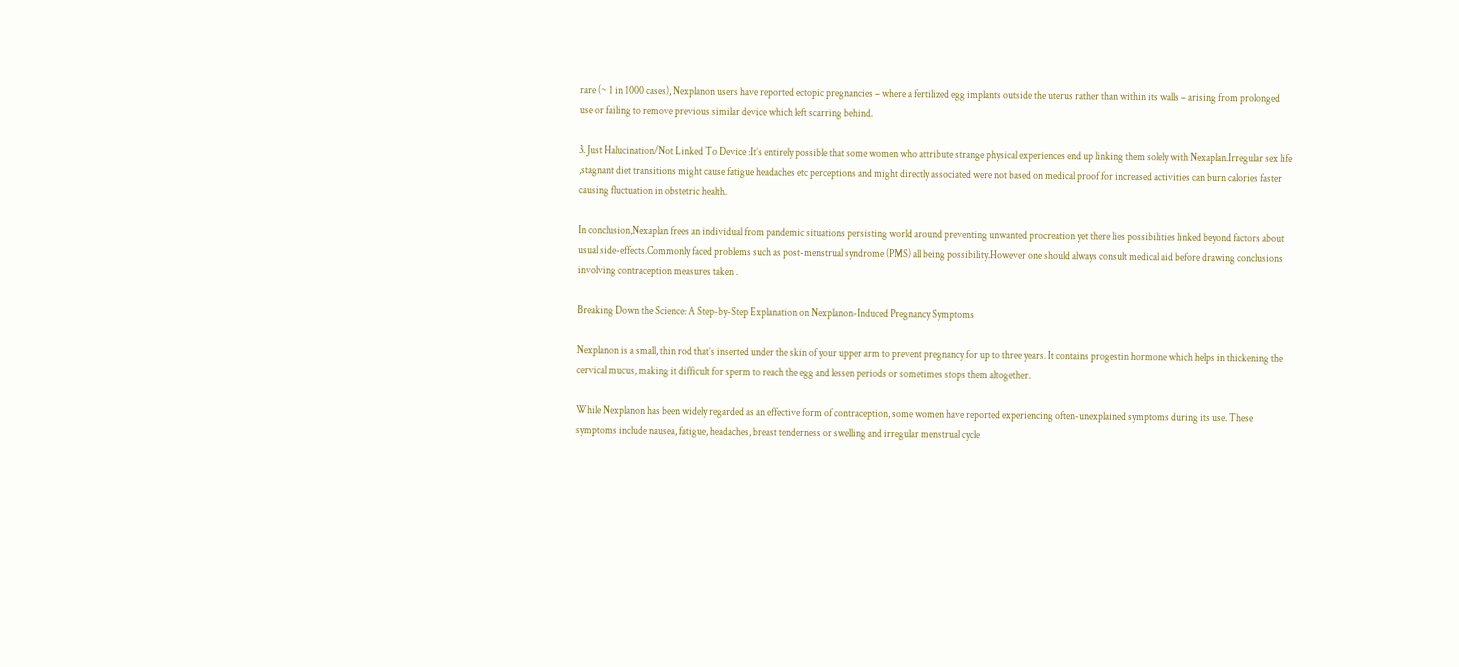rare (~ 1 in 1000 cases), Nexplanon users have reported ectopic pregnancies – where a fertilized egg implants outside the uterus rather than within its walls – arising from prolonged use or failing to remove previous similar device which left scarring behind.

3. Just Halucination/Not Linked To Device :It’s entirely possible that some women who attribute strange physical experiences end up linking them solely with Nexaplan.Irregular sex life ,stagnant diet transitions might cause fatigue headaches etc perceptions and might directly associated were not based on medical proof for increased activities can burn calories faster causing fluctuation in obstetric health.

In conclusion,Nexaplan frees an individual from pandemic situations persisting world around preventing unwanted procreation yet there lies possibilities linked beyond factors about usual side-effects.Commonly faced problems such as post-menstrual syndrome (PMS) all being possibility.However one should always consult medical aid before drawing conclusions involving contraception measures taken .

Breaking Down the Science: A Step-by-Step Explanation on Nexplanon-Induced Pregnancy Symptoms

Nexplanon is a small, thin rod that’s inserted under the skin of your upper arm to prevent pregnancy for up to three years. It contains progestin hormone which helps in thickening the cervical mucus, making it difficult for sperm to reach the egg and lessen periods or sometimes stops them altogether.

While Nexplanon has been widely regarded as an effective form of contraception, some women have reported experiencing often-unexplained symptoms during its use. These symptoms include nausea, fatigue, headaches, breast tenderness or swelling and irregular menstrual cycle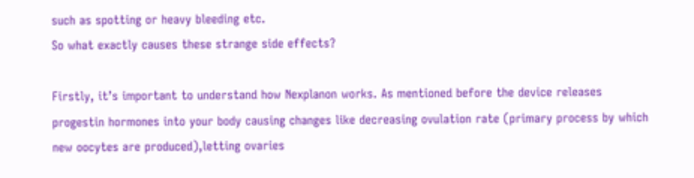such as spotting or heavy bleeding etc.
So what exactly causes these strange side effects?

Firstly, it’s important to understand how Nexplanon works. As mentioned before the device releases progestin hormones into your body causing changes like decreasing ovulation rate (primary process by which new oocytes are produced),letting ovaries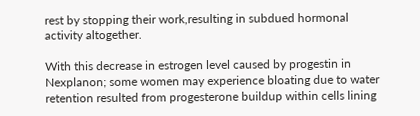rest by stopping their work,resulting in subdued hormonal activity altogether.

With this decrease in estrogen level caused by progestin in Nexplanon; some women may experience bloating due to water retention resulted from progesterone buildup within cells lining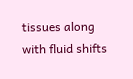tissues along with fluid shifts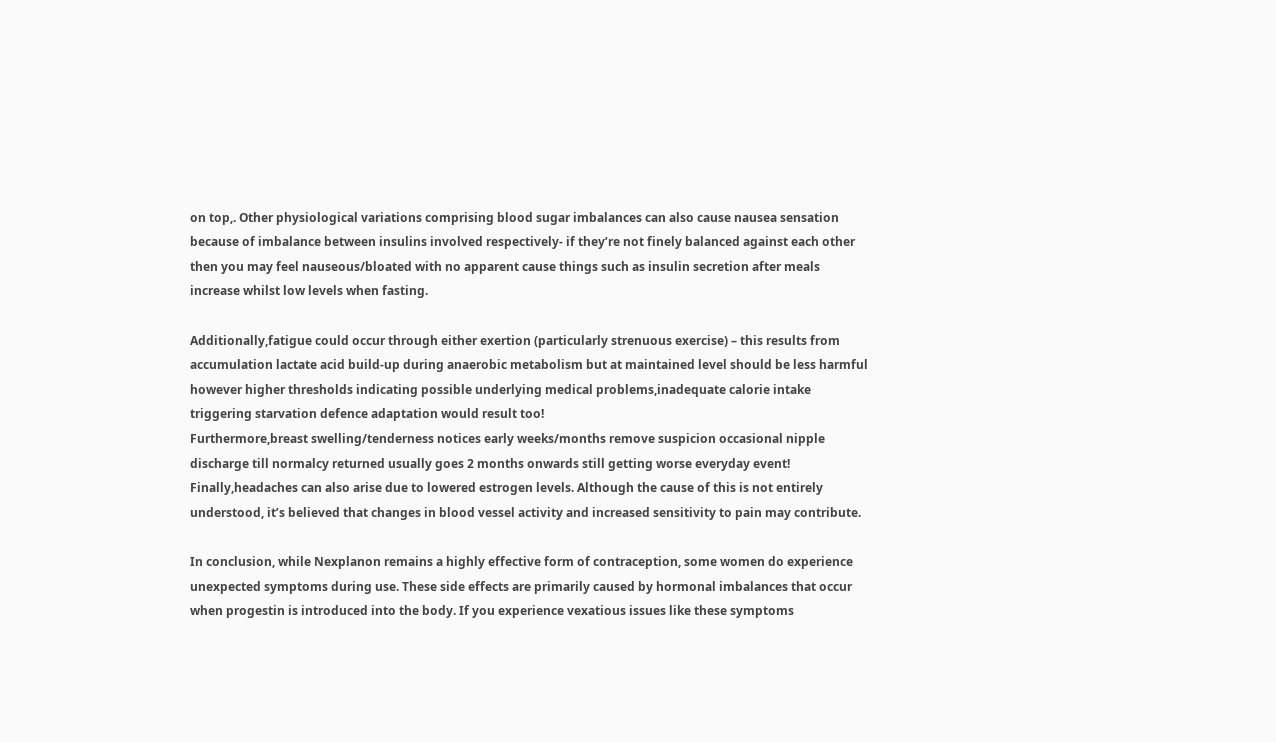on top,. Other physiological variations comprising blood sugar imbalances can also cause nausea sensation because of imbalance between insulins involved respectively- if they’re not finely balanced against each other then you may feel nauseous/bloated with no apparent cause things such as insulin secretion after meals increase whilst low levels when fasting.

Additionally,fatigue could occur through either exertion (particularly strenuous exercise) – this results from accumulation lactate acid build-up during anaerobic metabolism but at maintained level should be less harmful however higher thresholds indicating possible underlying medical problems,inadequate calorie intake triggering starvation defence adaptation would result too!
Furthermore,breast swelling/tenderness notices early weeks/months remove suspicion occasional nipple discharge till normalcy returned usually goes 2 months onwards still getting worse everyday event!
Finally,headaches can also arise due to lowered estrogen levels. Although the cause of this is not entirely understood, it’s believed that changes in blood vessel activity and increased sensitivity to pain may contribute.

In conclusion, while Nexplanon remains a highly effective form of contraception, some women do experience unexpected symptoms during use. These side effects are primarily caused by hormonal imbalances that occur when progestin is introduced into the body. If you experience vexatious issues like these symptoms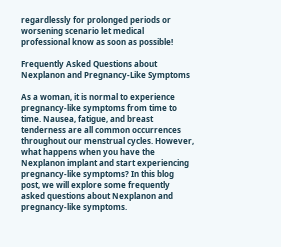regardlessly for prolonged periods or worsening scenario let medical professional know as soon as possible!

Frequently Asked Questions about Nexplanon and Pregnancy-Like Symptoms

As a woman, it is normal to experience pregnancy-like symptoms from time to time. Nausea, fatigue, and breast tenderness are all common occurrences throughout our menstrual cycles. However, what happens when you have the Nexplanon implant and start experiencing pregnancy-like symptoms? In this blog post, we will explore some frequently asked questions about Nexplanon and pregnancy-like symptoms.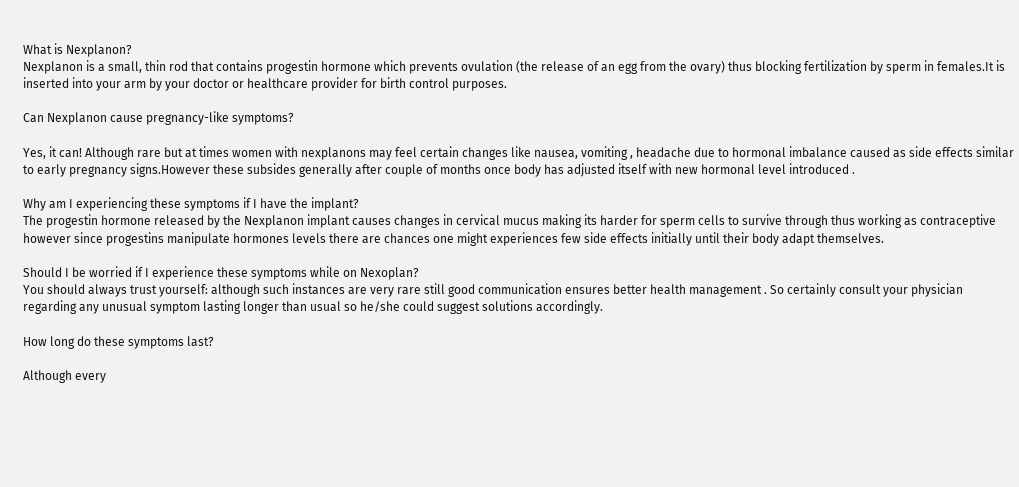What is Nexplanon?
Nexplanon is a small, thin rod that contains progestin hormone which prevents ovulation (the release of an egg from the ovary) thus blocking fertilization by sperm in females.It is inserted into your arm by your doctor or healthcare provider for birth control purposes.

Can Nexplanon cause pregnancy-like symptoms?

Yes, it can! Although rare but at times women with nexplanons may feel certain changes like nausea, vomiting , headache due to hormonal imbalance caused as side effects similar to early pregnancy signs.However these subsides generally after couple of months once body has adjusted itself with new hormonal level introduced .

Why am I experiencing these symptoms if I have the implant?
The progestin hormone released by the Nexplanon implant causes changes in cervical mucus making its harder for sperm cells to survive through thus working as contraceptive however since progestins manipulate hormones levels there are chances one might experiences few side effects initially until their body adapt themselves.

Should I be worried if I experience these symptoms while on Nexoplan?
You should always trust yourself: although such instances are very rare still good communication ensures better health management . So certainly consult your physician regarding any unusual symptom lasting longer than usual so he/she could suggest solutions accordingly.

How long do these symptoms last?

Although every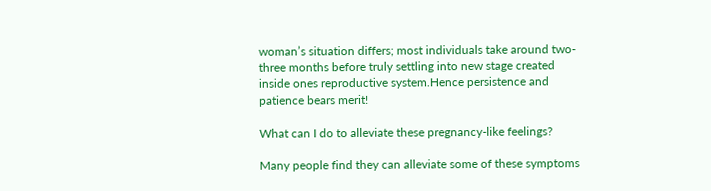woman’s situation differs; most individuals take around two-three months before truly settling into new stage created inside ones reproductive system.Hence persistence and patience bears merit!

What can I do to alleviate these pregnancy-like feelings?

Many people find they can alleviate some of these symptoms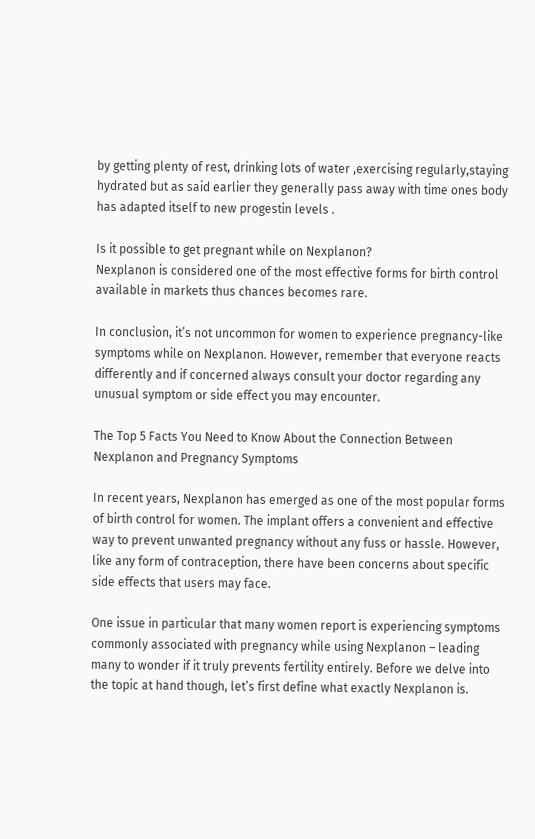by getting plenty of rest, drinking lots of water ,exercising regularly,staying hydrated but as said earlier they generally pass away with time ones body has adapted itself to new progestin levels .

Is it possible to get pregnant while on Nexplanon?
Nexplanon is considered one of the most effective forms for birth control available in markets thus chances becomes rare.

In conclusion, it’s not uncommon for women to experience pregnancy-like symptoms while on Nexplanon. However, remember that everyone reacts differently and if concerned always consult your doctor regarding any unusual symptom or side effect you may encounter.

The Top 5 Facts You Need to Know About the Connection Between Nexplanon and Pregnancy Symptoms

In recent years, Nexplanon has emerged as one of the most popular forms of birth control for women. The implant offers a convenient and effective way to prevent unwanted pregnancy without any fuss or hassle. However, like any form of contraception, there have been concerns about specific side effects that users may face.

One issue in particular that many women report is experiencing symptoms commonly associated with pregnancy while using Nexplanon – leading many to wonder if it truly prevents fertility entirely. Before we delve into the topic at hand though, let’s first define what exactly Nexplanon is.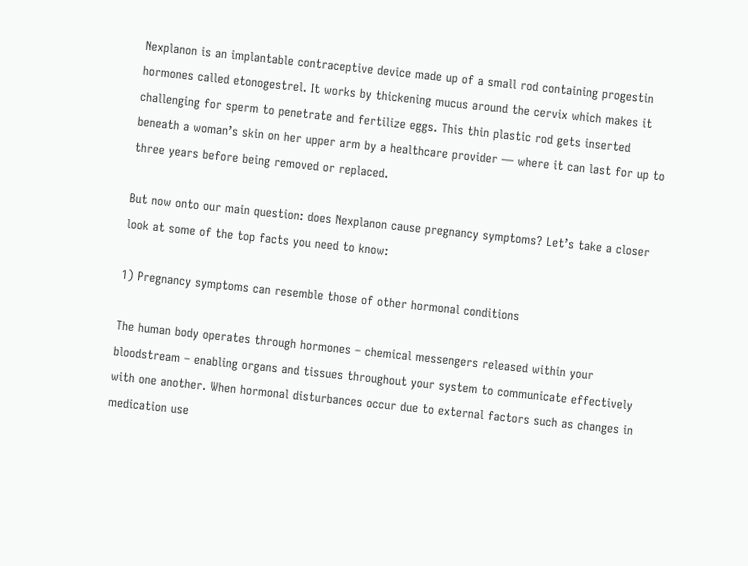Nexplanon is an implantable contraceptive device made up of a small rod containing progestin hormones called etonogestrel. It works by thickening mucus around the cervix which makes it challenging for sperm to penetrate and fertilize eggs. This thin plastic rod gets inserted beneath a woman’s skin on her upper arm by a healthcare provider — where it can last for up to three years before being removed or replaced.

But now onto our main question: does Nexplanon cause pregnancy symptoms? Let’s take a closer look at some of the top facts you need to know:

1) Pregnancy symptoms can resemble those of other hormonal conditions

The human body operates through hormones – chemical messengers released within your bloodstream – enabling organs and tissues throughout your system to communicate effectively with one another. When hormonal disturbances occur due to external factors such as changes in medication use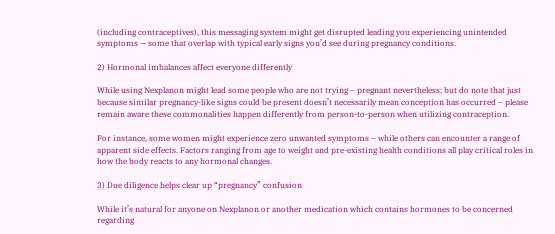(including contraceptives), this messaging system might get disrupted leading you experiencing unintended symptoms — some that overlap with typical early signs you’d see during pregnancy conditions.

2) Hormonal imbalances affect everyone differently

While using Nexplanon might lead some people who are not trying – pregnant nevertheless; but do note that just because similar pregnancy-like signs could be present doesn’t necessarily mean conception has occurred – please remain aware these commonalities happen differently from person-to-person when utilizing contraception.

For instance, some women might experience zero unwanted symptoms – while others can encounter a range of apparent side effects. Factors ranging from age to weight and pre-existing health conditions all play critical roles in how the body reacts to any hormonal changes.

3) Due diligence helps clear up “pregnancy” confusion

While it’s natural for anyone on Nexplanon or another medication which contains hormones to be concerned regarding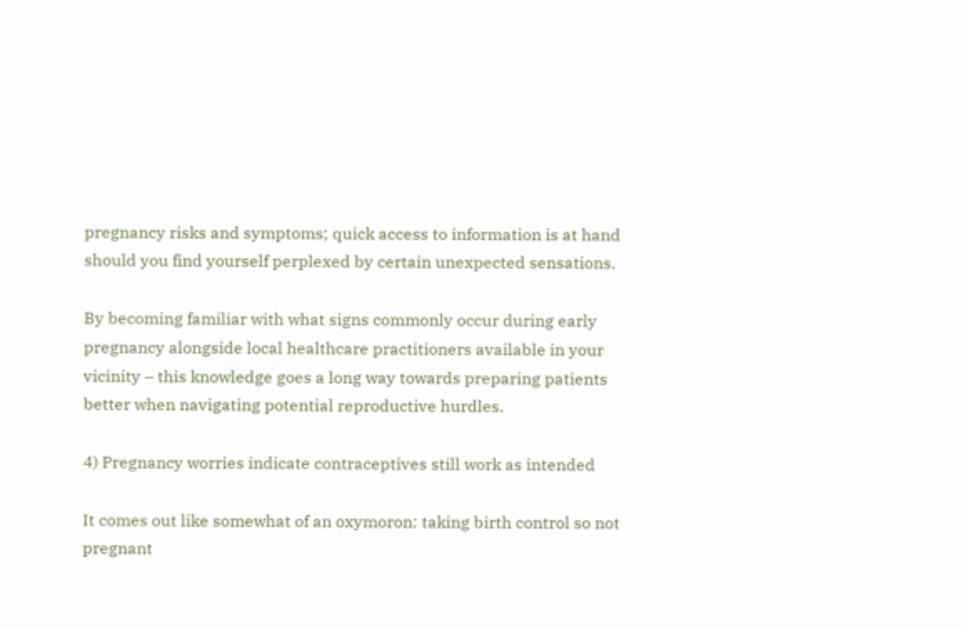pregnancy risks and symptoms; quick access to information is at hand should you find yourself perplexed by certain unexpected sensations.

By becoming familiar with what signs commonly occur during early pregnancy alongside local healthcare practitioners available in your vicinity – this knowledge goes a long way towards preparing patients better when navigating potential reproductive hurdles.

4) Pregnancy worries indicate contraceptives still work as intended

It comes out like somewhat of an oxymoron: taking birth control so not pregnant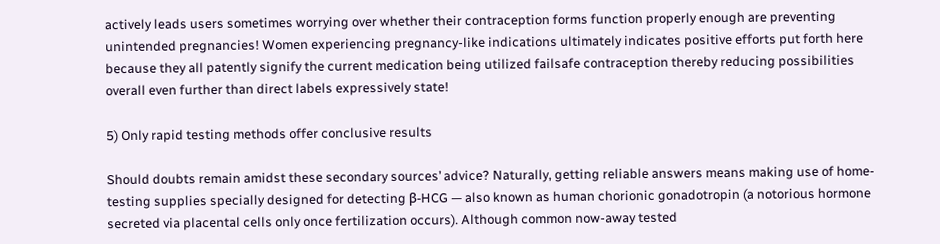actively leads users sometimes worrying over whether their contraception forms function properly enough are preventing unintended pregnancies! Women experiencing pregnancy-like indications ultimately indicates positive efforts put forth here because they all patently signify the current medication being utilized failsafe contraception thereby reducing possibilities overall even further than direct labels expressively state!

5) Only rapid testing methods offer conclusive results

Should doubts remain amidst these secondary sources’ advice? Naturally, getting reliable answers means making use of home-testing supplies specially designed for detecting β-HCG — also known as human chorionic gonadotropin (a notorious hormone secreted via placental cells only once fertilization occurs). Although common now-away tested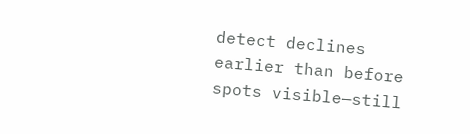detect declines earlier than before spots visible—still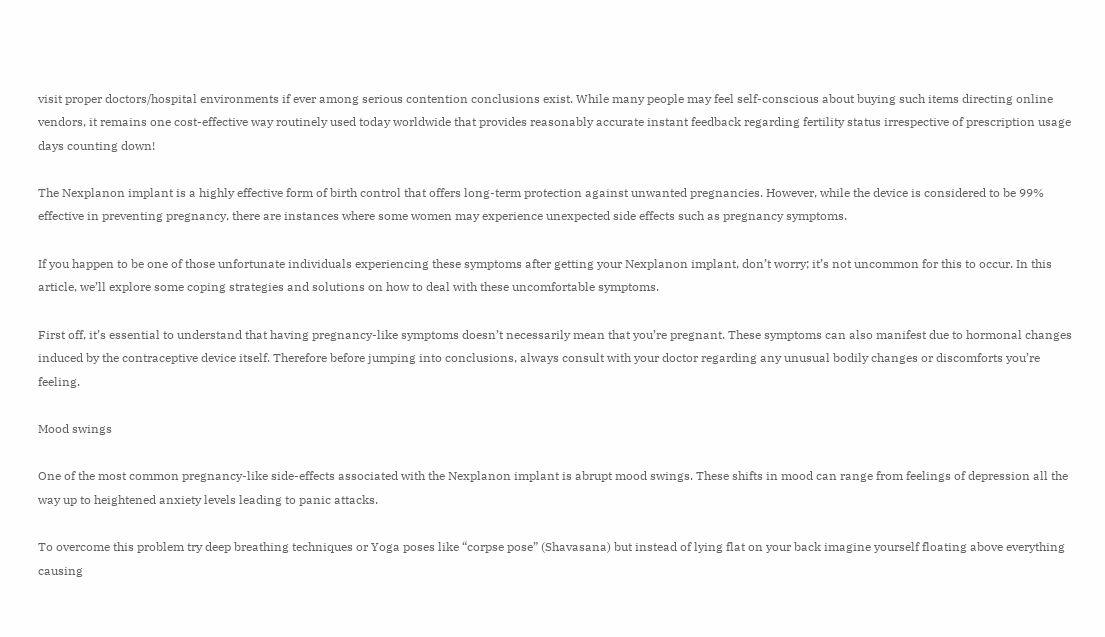visit proper doctors/hospital environments if ever among serious contention conclusions exist. While many people may feel self-conscious about buying such items directing online vendors, it remains one cost-effective way routinely used today worldwide that provides reasonably accurate instant feedback regarding fertility status irrespective of prescription usage days counting down!

The Nexplanon implant is a highly effective form of birth control that offers long-term protection against unwanted pregnancies. However, while the device is considered to be 99% effective in preventing pregnancy, there are instances where some women may experience unexpected side effects such as pregnancy symptoms.

If you happen to be one of those unfortunate individuals experiencing these symptoms after getting your Nexplanon implant, don’t worry; it’s not uncommon for this to occur. In this article, we’ll explore some coping strategies and solutions on how to deal with these uncomfortable symptoms.

First off, it’s essential to understand that having pregnancy-like symptoms doesn’t necessarily mean that you’re pregnant. These symptoms can also manifest due to hormonal changes induced by the contraceptive device itself. Therefore before jumping into conclusions, always consult with your doctor regarding any unusual bodily changes or discomforts you’re feeling.

Mood swings

One of the most common pregnancy-like side-effects associated with the Nexplanon implant is abrupt mood swings. These shifts in mood can range from feelings of depression all the way up to heightened anxiety levels leading to panic attacks.

To overcome this problem try deep breathing techniques or Yoga poses like “corpse pose” (Shavasana) but instead of lying flat on your back imagine yourself floating above everything causing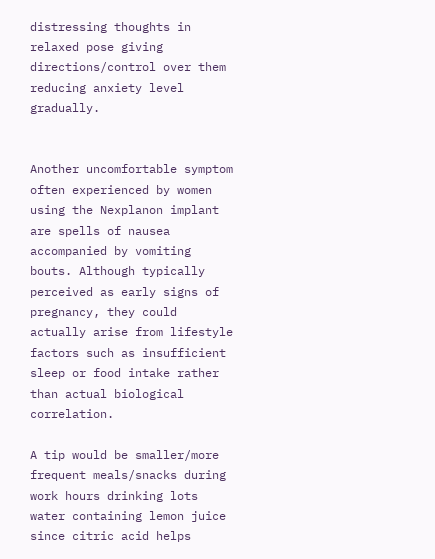distressing thoughts in relaxed pose giving directions/control over them reducing anxiety level gradually.


Another uncomfortable symptom often experienced by women using the Nexplanon implant are spells of nausea accompanied by vomiting bouts. Although typically perceived as early signs of pregnancy, they could actually arise from lifestyle factors such as insufficient sleep or food intake rather than actual biological correlation.

A tip would be smaller/more frequent meals/snacks during work hours drinking lots water containing lemon juice since citric acid helps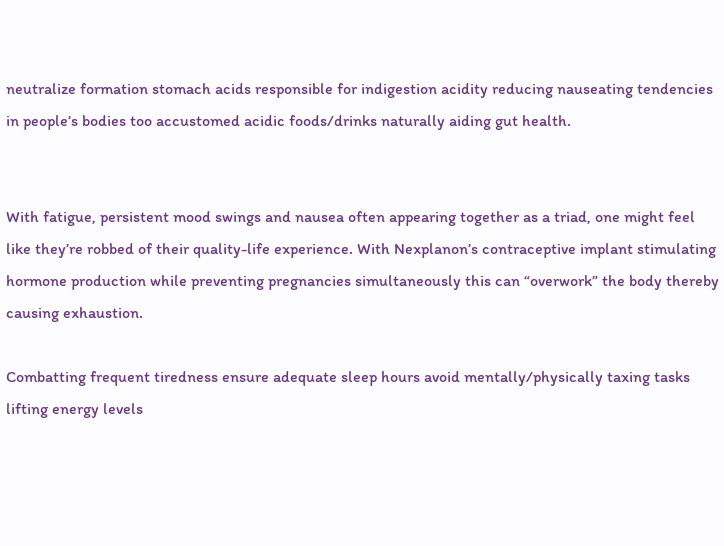neutralize formation stomach acids responsible for indigestion acidity reducing nauseating tendencies in people’s bodies too accustomed acidic foods/drinks naturally aiding gut health.


With fatigue, persistent mood swings and nausea often appearing together as a triad, one might feel like they’re robbed of their quality-life experience. With Nexplanon’s contraceptive implant stimulating hormone production while preventing pregnancies simultaneously this can “overwork” the body thereby causing exhaustion.

Combatting frequent tiredness ensure adequate sleep hours avoid mentally/physically taxing tasks lifting energy levels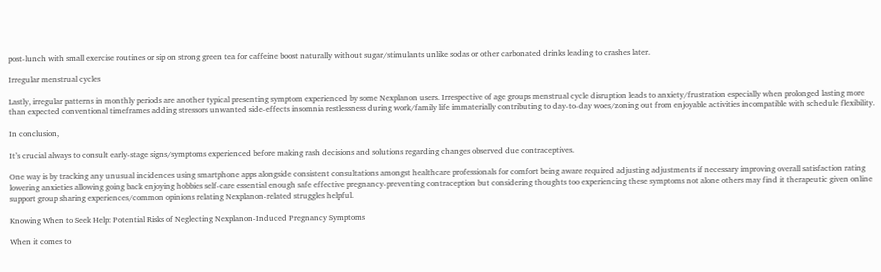post-lunch with small exercise routines or sip on strong green tea for caffeine boost naturally without sugar/stimulants unlike sodas or other carbonated drinks leading to crashes later.

Irregular menstrual cycles

Lastly, irregular patterns in monthly periods are another typical presenting symptom experienced by some Nexplanon users. Irrespective of age groups menstrual cycle disruption leads to anxiety/frustration especially when prolonged lasting more than expected conventional timeframes adding stressors unwanted side-effects insomnia restlessness during work/family life immaterially contributing to day-to-day woes/zoning out from enjoyable activities incompatible with schedule flexibility.

In conclusion,

It’s crucial always to consult early-stage signs/symptoms experienced before making rash decisions and solutions regarding changes observed due contraceptives.

One way is by tracking any unusual incidences using smartphone apps alongside consistent consultations amongst healthcare professionals for comfort being aware required adjusting adjustments if necessary improving overall satisfaction rating lowering anxieties allowing going back enjoying hobbies self-care essential enough safe effective pregnancy-preventing contraception but considering thoughts too experiencing these symptoms not alone others may find it therapeutic given online support group sharing experiences/common opinions relating Nexplanon-related struggles helpful.

Knowing When to Seek Help: Potential Risks of Neglecting Nexplanon-Induced Pregnancy Symptoms

When it comes to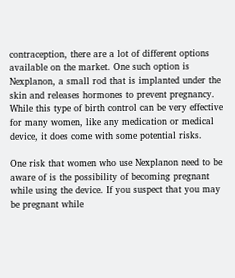contraception, there are a lot of different options available on the market. One such option is Nexplanon, a small rod that is implanted under the skin and releases hormones to prevent pregnancy. While this type of birth control can be very effective for many women, like any medication or medical device, it does come with some potential risks.

One risk that women who use Nexplanon need to be aware of is the possibility of becoming pregnant while using the device. If you suspect that you may be pregnant while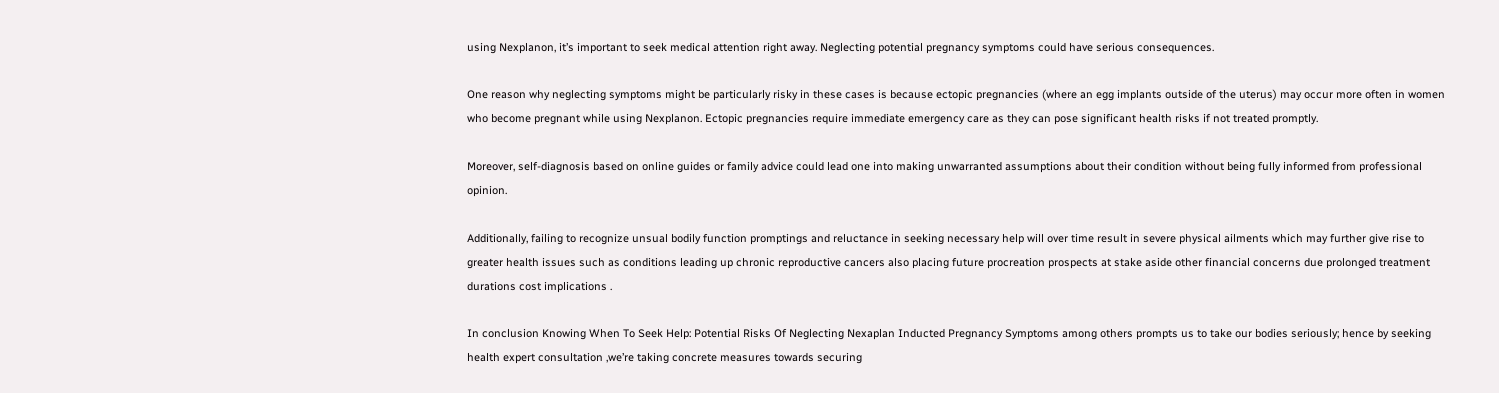using Nexplanon, it’s important to seek medical attention right away. Neglecting potential pregnancy symptoms could have serious consequences.

One reason why neglecting symptoms might be particularly risky in these cases is because ectopic pregnancies (where an egg implants outside of the uterus) may occur more often in women who become pregnant while using Nexplanon. Ectopic pregnancies require immediate emergency care as they can pose significant health risks if not treated promptly.

Moreover, self-diagnosis based on online guides or family advice could lead one into making unwarranted assumptions about their condition without being fully informed from professional opinion.

Additionally, failing to recognize unsual bodily function promptings and reluctance in seeking necessary help will over time result in severe physical ailments which may further give rise to greater health issues such as conditions leading up chronic reproductive cancers also placing future procreation prospects at stake aside other financial concerns due prolonged treatment durations cost implications .

In conclusion Knowing When To Seek Help: Potential Risks Of Neglecting Nexaplan Inducted Pregnancy Symptoms among others prompts us to take our bodies seriously; hence by seeking health expert consultation ,we’re taking concrete measures towards securing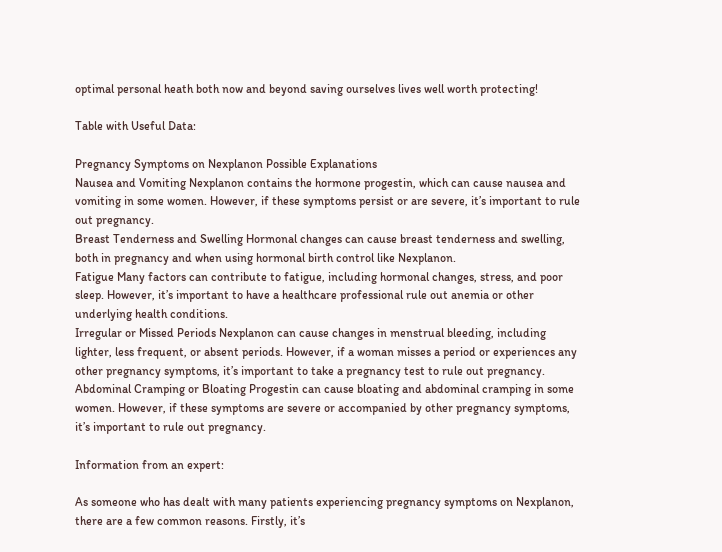optimal personal heath both now and beyond saving ourselves lives well worth protecting!

Table with Useful Data:

Pregnancy Symptoms on Nexplanon Possible Explanations
Nausea and Vomiting Nexplanon contains the hormone progestin, which can cause nausea and vomiting in some women. However, if these symptoms persist or are severe, it’s important to rule out pregnancy.
Breast Tenderness and Swelling Hormonal changes can cause breast tenderness and swelling, both in pregnancy and when using hormonal birth control like Nexplanon.
Fatigue Many factors can contribute to fatigue, including hormonal changes, stress, and poor sleep. However, it’s important to have a healthcare professional rule out anemia or other underlying health conditions.
Irregular or Missed Periods Nexplanon can cause changes in menstrual bleeding, including lighter, less frequent, or absent periods. However, if a woman misses a period or experiences any other pregnancy symptoms, it’s important to take a pregnancy test to rule out pregnancy.
Abdominal Cramping or Bloating Progestin can cause bloating and abdominal cramping in some women. However, if these symptoms are severe or accompanied by other pregnancy symptoms, it’s important to rule out pregnancy.

Information from an expert:

As someone who has dealt with many patients experiencing pregnancy symptoms on Nexplanon, there are a few common reasons. Firstly, it’s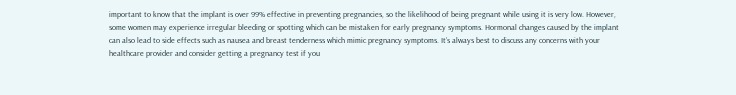important to know that the implant is over 99% effective in preventing pregnancies, so the likelihood of being pregnant while using it is very low. However, some women may experience irregular bleeding or spotting which can be mistaken for early pregnancy symptoms. Hormonal changes caused by the implant can also lead to side effects such as nausea and breast tenderness which mimic pregnancy symptoms. It’s always best to discuss any concerns with your healthcare provider and consider getting a pregnancy test if you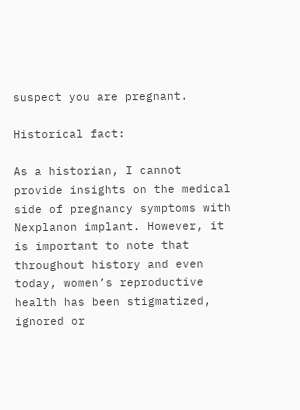suspect you are pregnant.

Historical fact:

As a historian, I cannot provide insights on the medical side of pregnancy symptoms with Nexplanon implant. However, it is important to note that throughout history and even today, women’s reproductive health has been stigmatized, ignored or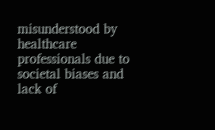misunderstood by healthcare professionals due to societal biases and lack of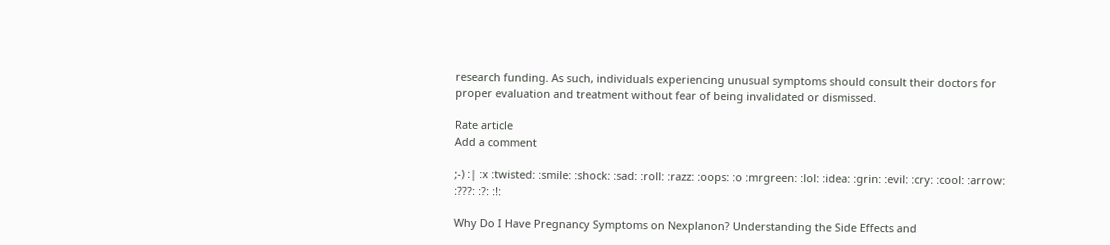research funding. As such, individuals experiencing unusual symptoms should consult their doctors for proper evaluation and treatment without fear of being invalidated or dismissed.

Rate article
Add a comment

;-) :| :x :twisted: :smile: :shock: :sad: :roll: :razz: :oops: :o :mrgreen: :lol: :idea: :grin: :evil: :cry: :cool: :arrow: :???: :?: :!:

Why Do I Have Pregnancy Symptoms on Nexplanon? Understanding the Side Effects and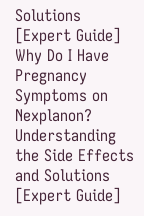Solutions [Expert Guide]
Why Do I Have Pregnancy Symptoms on Nexplanon? Understanding the Side Effects and Solutions [Expert Guide]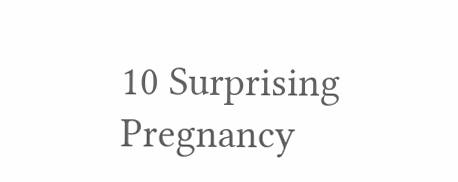10 Surprising Pregnancy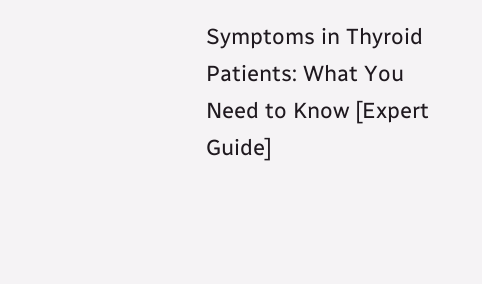Symptoms in Thyroid Patients: What You Need to Know [Expert Guide]